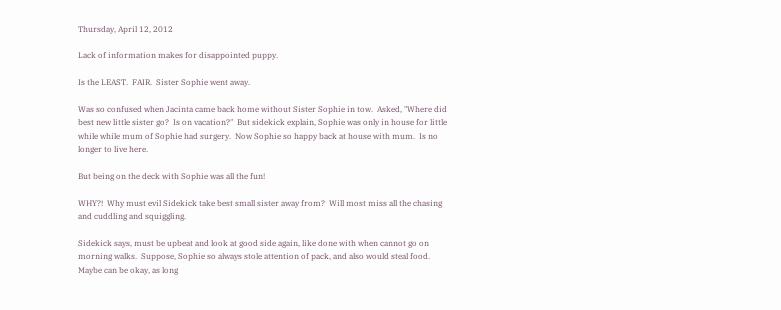Thursday, April 12, 2012

Lack of information makes for disappointed puppy.

Is the LEAST.  FAIR.  Sister Sophie went away.

Was so confused when Jacinta came back home without Sister Sophie in tow.  Asked, "Where did best new little sister go?  Is on vacation?"  But sidekick explain, Sophie was only in house for little while while mum of Sophie had surgery.  Now Sophie so happy back at house with mum.  Is no longer to live here.

But being on the deck with Sophie was all the fun!

WHY?!  Why must evil Sidekick take best small sister away from?  Will most miss all the chasing and cuddling and squiggling.

Sidekick says, must be upbeat and look at good side again, like done with when cannot go on morning walks.  Suppose, Sophie so always stole attention of pack, and also would steal food.  Maybe can be okay, as long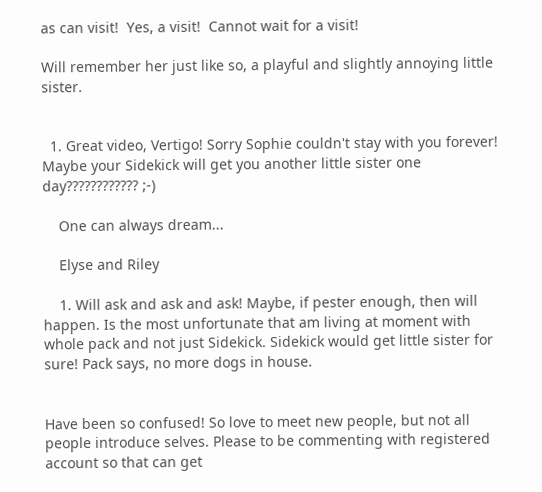as can visit!  Yes, a visit!  Cannot wait for a visit!

Will remember her just like so, a playful and slightly annoying little sister.


  1. Great video, Vertigo! Sorry Sophie couldn't stay with you forever! Maybe your Sidekick will get you another little sister one day???????????? ;-)

    One can always dream...

    Elyse and Riley

    1. Will ask and ask and ask! Maybe, if pester enough, then will happen. Is the most unfortunate that am living at moment with whole pack and not just Sidekick. Sidekick would get little sister for sure! Pack says, no more dogs in house.


Have been so confused! So love to meet new people, but not all people introduce selves. Please to be commenting with registered account so that can get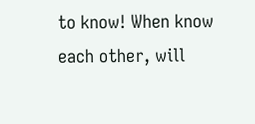to know! When know each other, will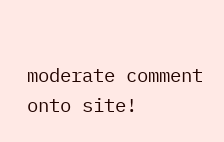moderate comment onto site!